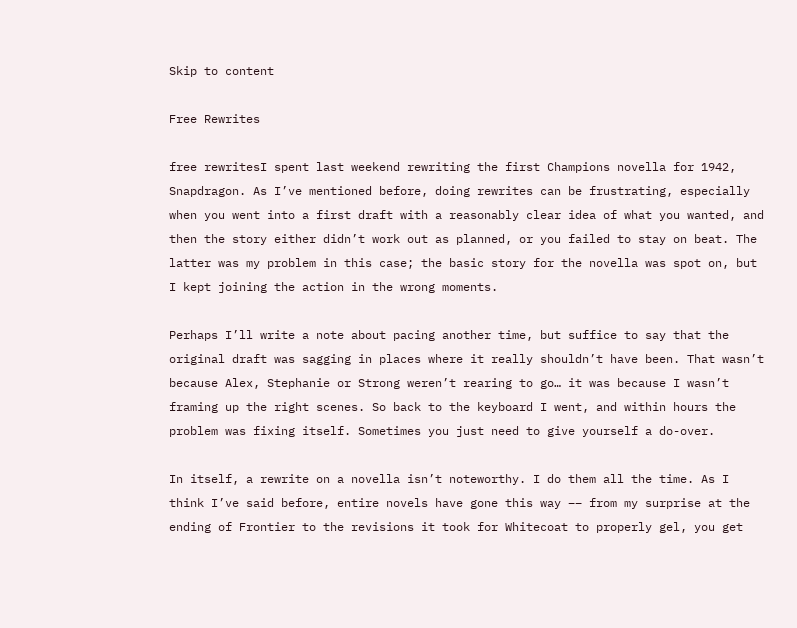Skip to content

Free Rewrites

free rewritesI spent last weekend rewriting the first Champions novella for 1942, Snapdragon. As I’ve mentioned before, doing rewrites can be frustrating, especially when you went into a first draft with a reasonably clear idea of what you wanted, and then the story either didn’t work out as planned, or you failed to stay on beat. The latter was my problem in this case; the basic story for the novella was spot on, but I kept joining the action in the wrong moments.

Perhaps I’ll write a note about pacing another time, but suffice to say that the original draft was sagging in places where it really shouldn’t have been. That wasn’t because Alex, Stephanie or Strong weren’t rearing to go… it was because I wasn’t framing up the right scenes. So back to the keyboard I went, and within hours the problem was fixing itself. Sometimes you just need to give yourself a do-over.

In itself, a rewrite on a novella isn’t noteworthy. I do them all the time. As I think I’ve said before, entire novels have gone this way –– from my surprise at the ending of Frontier to the revisions it took for Whitecoat to properly gel, you get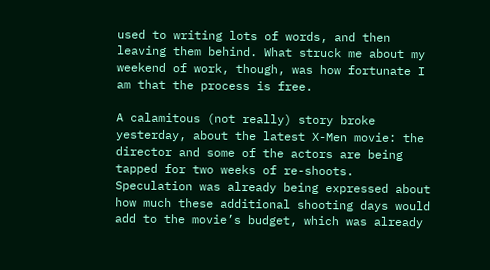used to writing lots of words, and then leaving them behind. What struck me about my weekend of work, though, was how fortunate I am that the process is free.

A calamitous (not really) story broke yesterday, about the latest X-Men movie: the director and some of the actors are being tapped for two weeks of re-shoots. Speculation was already being expressed about how much these additional shooting days would add to the movie’s budget, which was already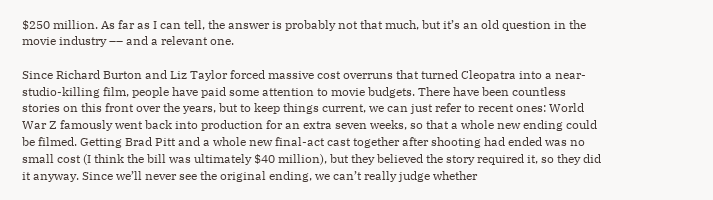$250 million. As far as I can tell, the answer is probably not that much, but it’s an old question in the movie industry –– and a relevant one.

Since Richard Burton and Liz Taylor forced massive cost overruns that turned Cleopatra into a near-studio-killing film, people have paid some attention to movie budgets. There have been countless stories on this front over the years, but to keep things current, we can just refer to recent ones: World War Z famously went back into production for an extra seven weeks, so that a whole new ending could be filmed. Getting Brad Pitt and a whole new final-act cast together after shooting had ended was no small cost (I think the bill was ultimately $40 million), but they believed the story required it, so they did it anyway. Since we’ll never see the original ending, we can’t really judge whether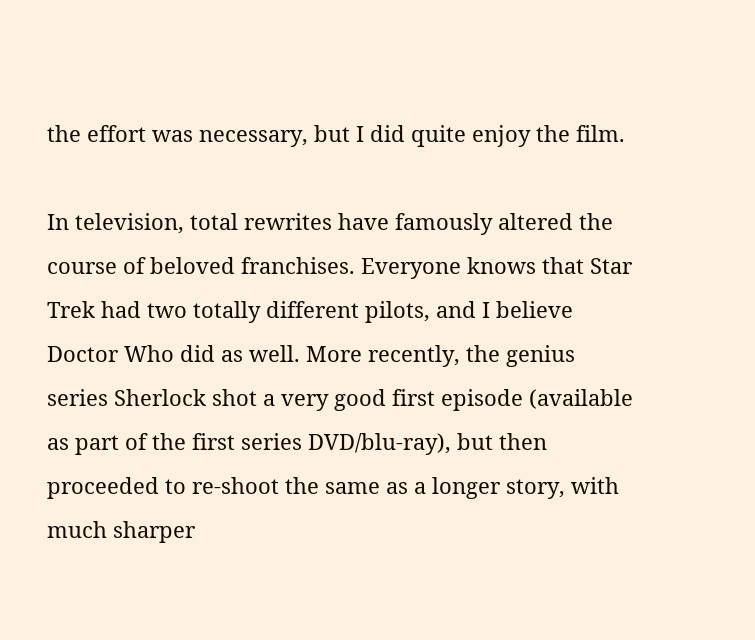the effort was necessary, but I did quite enjoy the film.

In television, total rewrites have famously altered the course of beloved franchises. Everyone knows that Star Trek had two totally different pilots, and I believe Doctor Who did as well. More recently, the genius series Sherlock shot a very good first episode (available as part of the first series DVD/blu-ray), but then proceeded to re-shoot the same as a longer story, with much sharper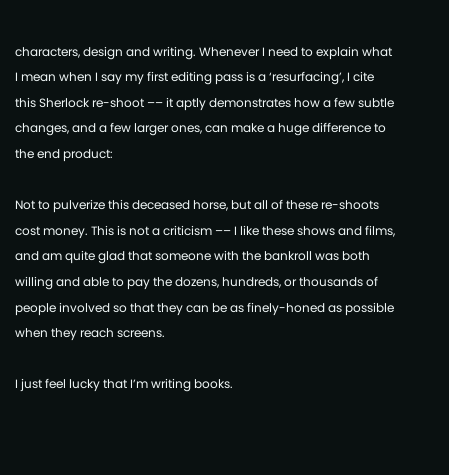characters, design and writing. Whenever I need to explain what I mean when I say my first editing pass is a ‘resurfacing’, I cite this Sherlock re-shoot –– it aptly demonstrates how a few subtle changes, and a few larger ones, can make a huge difference to the end product:

Not to pulverize this deceased horse, but all of these re-shoots cost money. This is not a criticism –– I like these shows and films, and am quite glad that someone with the bankroll was both willing and able to pay the dozens, hundreds, or thousands of people involved so that they can be as finely-honed as possible when they reach screens.

I just feel lucky that I’m writing books.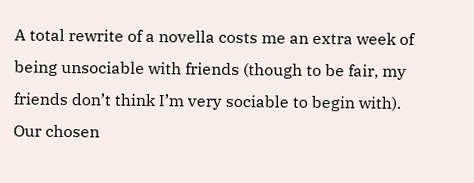A total rewrite of a novella costs me an extra week of being unsociable with friends (though to be fair, my friends don’t think I’m very sociable to begin with). Our chosen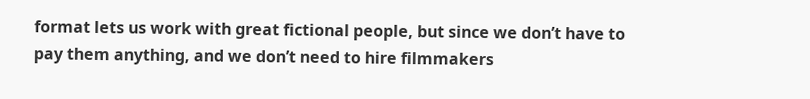format lets us work with great fictional people, but since we don’t have to pay them anything, and we don’t need to hire filmmakers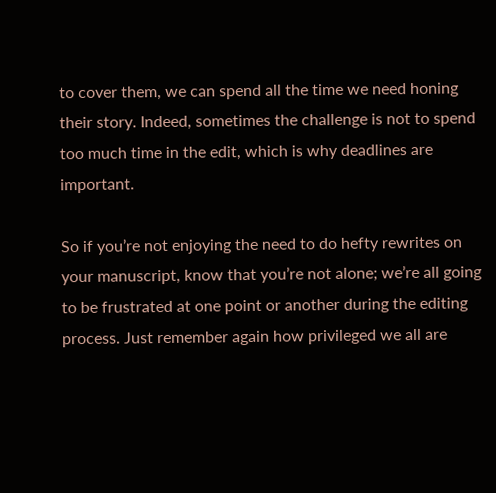to cover them, we can spend all the time we need honing their story. Indeed, sometimes the challenge is not to spend too much time in the edit, which is why deadlines are important.

So if you’re not enjoying the need to do hefty rewrites on your manuscript, know that you’re not alone; we’re all going to be frustrated at one point or another during the editing process. Just remember again how privileged we all are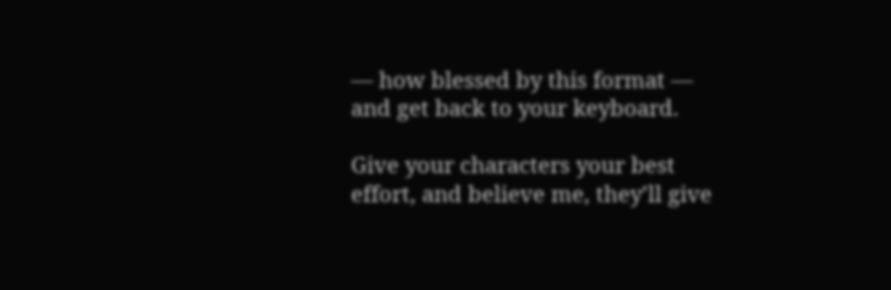–– how blessed by this format –– and get back to your keyboard.

Give your characters your best effort, and believe me, they’ll give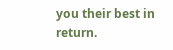you their best in return.